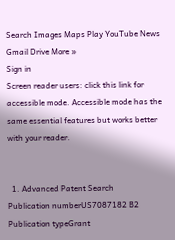Search Images Maps Play YouTube News Gmail Drive More »
Sign in
Screen reader users: click this link for accessible mode. Accessible mode has the same essential features but works better with your reader.


  1. Advanced Patent Search
Publication numberUS7087182 B2
Publication typeGrant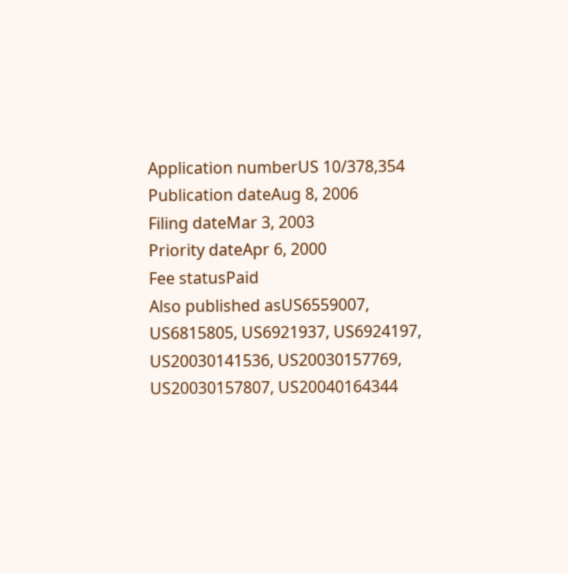Application numberUS 10/378,354
Publication dateAug 8, 2006
Filing dateMar 3, 2003
Priority dateApr 6, 2000
Fee statusPaid
Also published asUS6559007, US6815805, US6921937, US6924197, US20030141536, US20030157769, US20030157807, US20040164344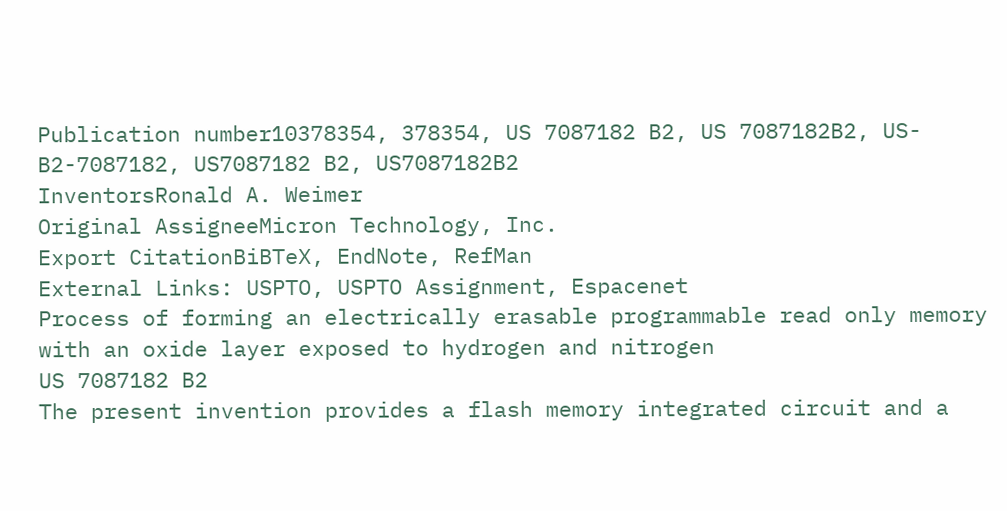Publication number10378354, 378354, US 7087182 B2, US 7087182B2, US-B2-7087182, US7087182 B2, US7087182B2
InventorsRonald A. Weimer
Original AssigneeMicron Technology, Inc.
Export CitationBiBTeX, EndNote, RefMan
External Links: USPTO, USPTO Assignment, Espacenet
Process of forming an electrically erasable programmable read only memory with an oxide layer exposed to hydrogen and nitrogen
US 7087182 B2
The present invention provides a flash memory integrated circuit and a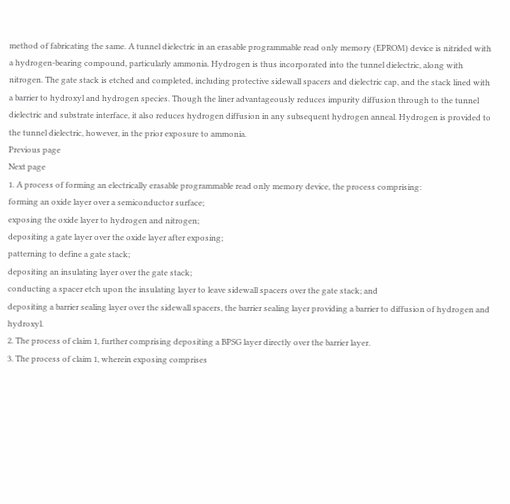method of fabricating the same. A tunnel dielectric in an erasable programmable read only memory (EPROM) device is nitrided with a hydrogen-bearing compound, particularly ammonia. Hydrogen is thus incorporated into the tunnel dielectric, along with nitrogen. The gate stack is etched and completed, including protective sidewall spacers and dielectric cap, and the stack lined with a barrier to hydroxyl and hydrogen species. Though the liner advantageously reduces impurity diffusion through to the tunnel dielectric and substrate interface, it also reduces hydrogen diffusion in any subsequent hydrogen anneal. Hydrogen is provided to the tunnel dielectric, however, in the prior exposure to ammonia.
Previous page
Next page
1. A process of forming an electrically erasable programmable read only memory device, the process comprising:
forming an oxide layer over a semiconductor surface;
exposing the oxide layer to hydrogen and nitrogen;
depositing a gate layer over the oxide layer after exposing;
patterning to define a gate stack;
depositing an insulating layer over the gate stack;
conducting a spacer etch upon the insulating layer to leave sidewall spacers over the gate stack; and
depositing a barrier sealing layer over the sidewall spacers, the barrier sealing layer providing a barrier to diffusion of hydrogen and hydroxyl.
2. The process of claim 1, further comprising depositing a BPSG layer directly over the barrier layer.
3. The process of claim 1, wherein exposing comprises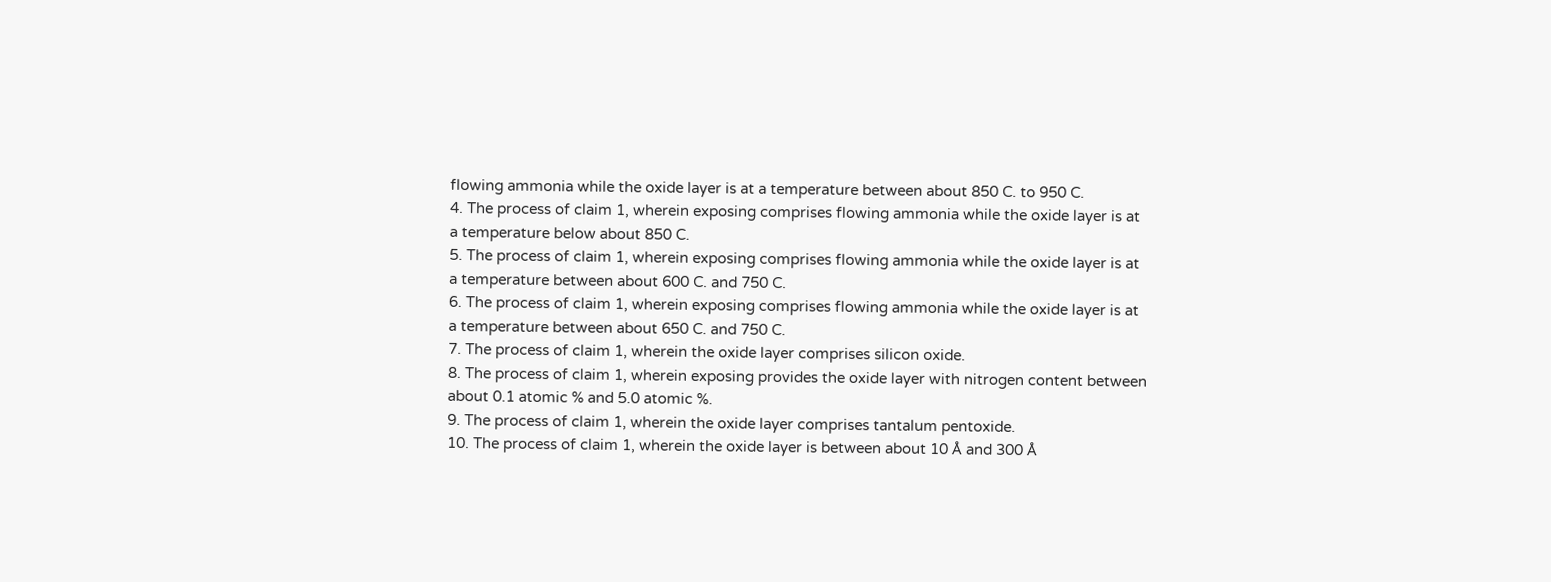flowing ammonia while the oxide layer is at a temperature between about 850 C. to 950 C.
4. The process of claim 1, wherein exposing comprises flowing ammonia while the oxide layer is at a temperature below about 850 C.
5. The process of claim 1, wherein exposing comprises flowing ammonia while the oxide layer is at a temperature between about 600 C. and 750 C.
6. The process of claim 1, wherein exposing comprises flowing ammonia while the oxide layer is at a temperature between about 650 C. and 750 C.
7. The process of claim 1, wherein the oxide layer comprises silicon oxide.
8. The process of claim 1, wherein exposing provides the oxide layer with nitrogen content between about 0.1 atomic % and 5.0 atomic %.
9. The process of claim 1, wherein the oxide layer comprises tantalum pentoxide.
10. The process of claim 1, wherein the oxide layer is between about 10 Å and 300 Å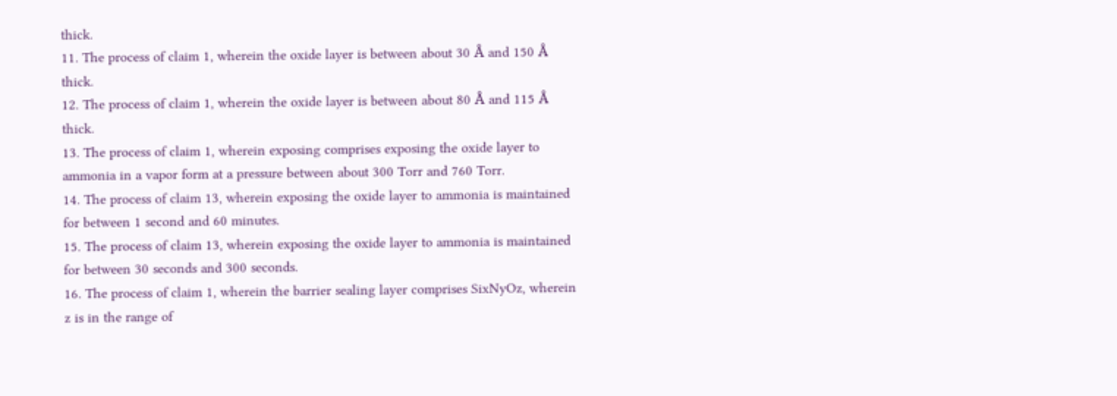thick.
11. The process of claim 1, wherein the oxide layer is between about 30 Å and 150 Å thick.
12. The process of claim 1, wherein the oxide layer is between about 80 Å and 115 Å thick.
13. The process of claim 1, wherein exposing comprises exposing the oxide layer to ammonia in a vapor form at a pressure between about 300 Torr and 760 Torr.
14. The process of claim 13, wherein exposing the oxide layer to ammonia is maintained for between 1 second and 60 minutes.
15. The process of claim 13, wherein exposing the oxide layer to ammonia is maintained for between 30 seconds and 300 seconds.
16. The process of claim 1, wherein the barrier sealing layer comprises SixNyOz, wherein z is in the range of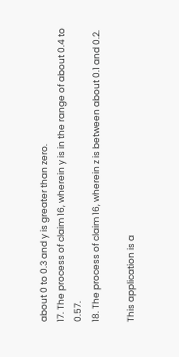about 0 to 0.3 and y is greater than zero.
17. The process of claim 16, wherein y is in the range of about 0.4 to 0.57.
18. The process of claim 16, wherein z is between about 0.1 and 0.2.

This application is a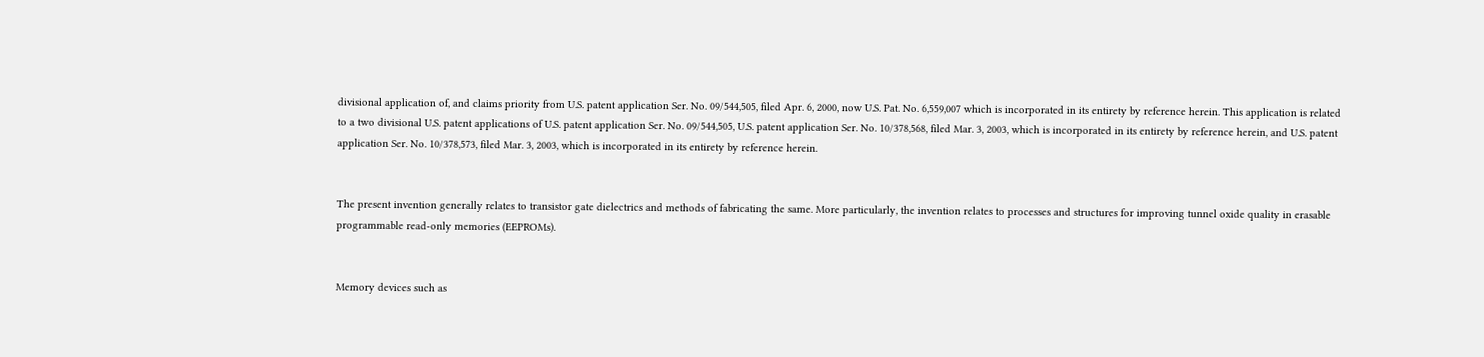divisional application of, and claims priority from U.S. patent application Ser. No. 09/544,505, filed Apr. 6, 2000, now U.S. Pat. No. 6,559,007 which is incorporated in its entirety by reference herein. This application is related to a two divisional U.S. patent applications of U.S. patent application Ser. No. 09/544,505, U.S. patent application Ser. No. 10/378,568, filed Mar. 3, 2003, which is incorporated in its entirety by reference herein, and U.S. patent application Ser. No. 10/378,573, filed Mar. 3, 2003, which is incorporated in its entirety by reference herein.


The present invention generally relates to transistor gate dielectrics and methods of fabricating the same. More particularly, the invention relates to processes and structures for improving tunnel oxide quality in erasable programmable read-only memories (EEPROMs).


Memory devices such as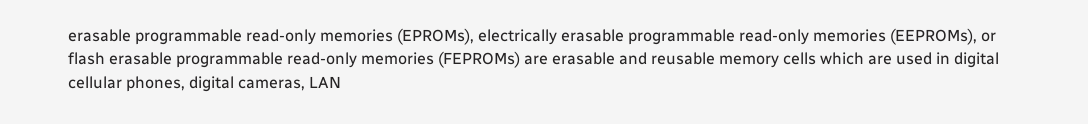erasable programmable read-only memories (EPROMs), electrically erasable programmable read-only memories (EEPROMs), or flash erasable programmable read-only memories (FEPROMs) are erasable and reusable memory cells which are used in digital cellular phones, digital cameras, LAN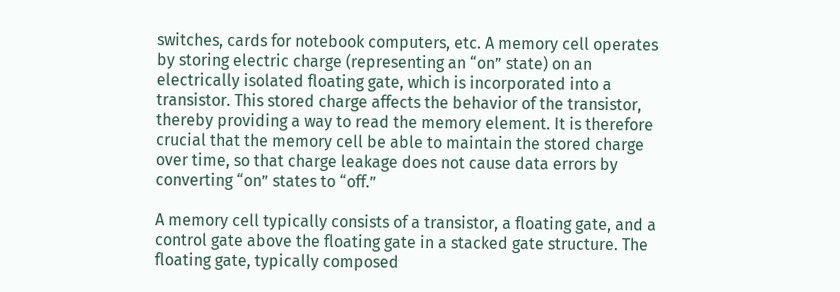switches, cards for notebook computers, etc. A memory cell operates by storing electric charge (representing an “on” state) on an electrically isolated floating gate, which is incorporated into a transistor. This stored charge affects the behavior of the transistor, thereby providing a way to read the memory element. It is therefore crucial that the memory cell be able to maintain the stored charge over time, so that charge leakage does not cause data errors by converting “on” states to “off.”

A memory cell typically consists of a transistor, a floating gate, and a control gate above the floating gate in a stacked gate structure. The floating gate, typically composed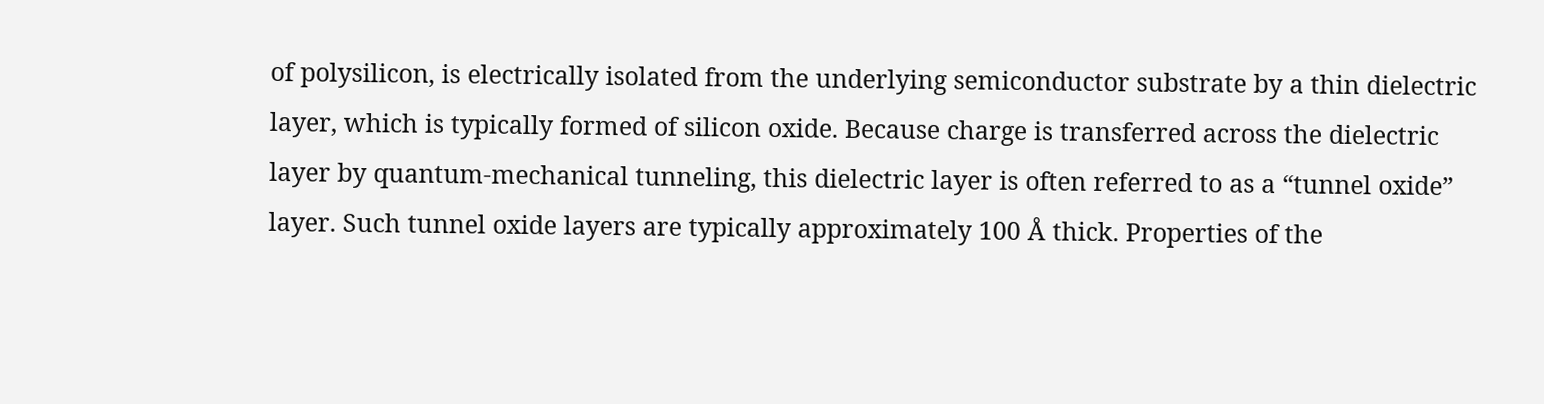of polysilicon, is electrically isolated from the underlying semiconductor substrate by a thin dielectric layer, which is typically formed of silicon oxide. Because charge is transferred across the dielectric layer by quantum-mechanical tunneling, this dielectric layer is often referred to as a “tunnel oxide” layer. Such tunnel oxide layers are typically approximately 100 Å thick. Properties of the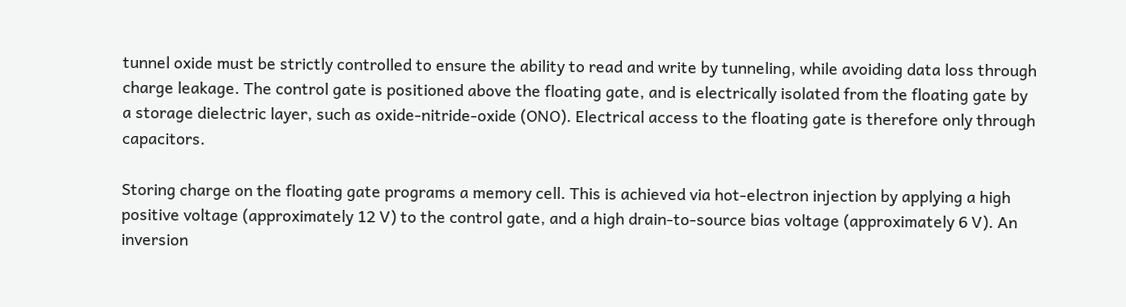tunnel oxide must be strictly controlled to ensure the ability to read and write by tunneling, while avoiding data loss through charge leakage. The control gate is positioned above the floating gate, and is electrically isolated from the floating gate by a storage dielectric layer, such as oxide-nitride-oxide (ONO). Electrical access to the floating gate is therefore only through capacitors.

Storing charge on the floating gate programs a memory cell. This is achieved via hot-electron injection by applying a high positive voltage (approximately 12 V) to the control gate, and a high drain-to-source bias voltage (approximately 6 V). An inversion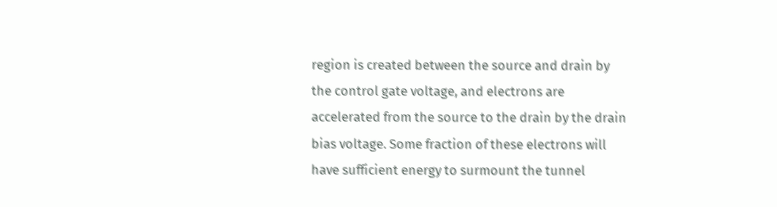region is created between the source and drain by the control gate voltage, and electrons are accelerated from the source to the drain by the drain bias voltage. Some fraction of these electrons will have sufficient energy to surmount the tunnel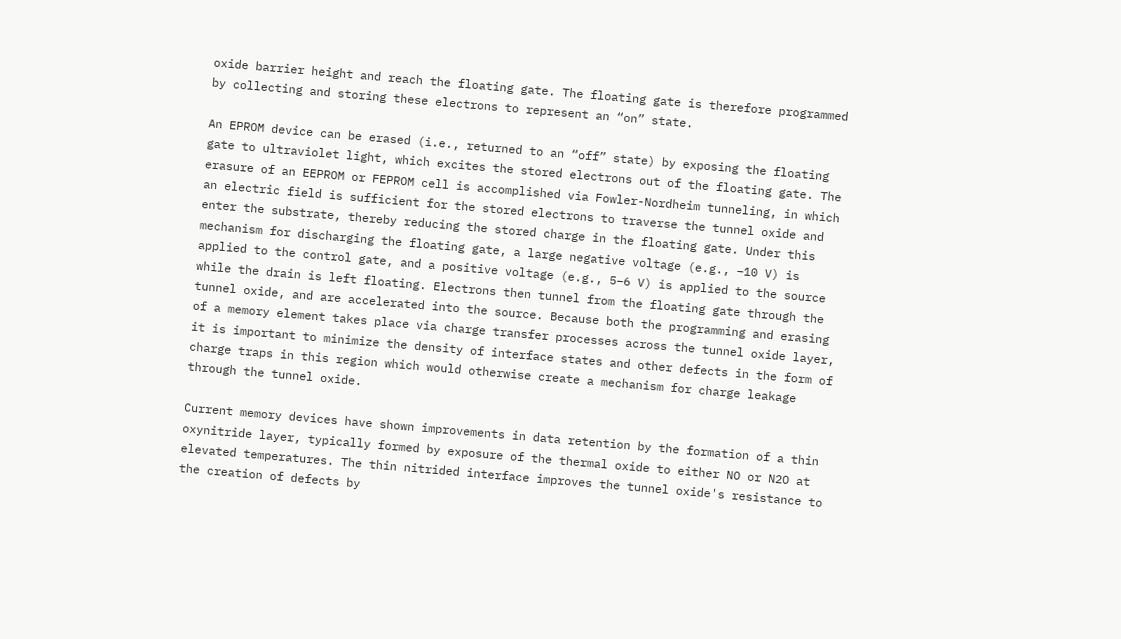oxide barrier height and reach the floating gate. The floating gate is therefore programmed by collecting and storing these electrons to represent an “on” state.

An EPROM device can be erased (i.e., returned to an “off” state) by exposing the floating gate to ultraviolet light, which excites the stored electrons out of the floating gate. The erasure of an EEPROM or FEPROM cell is accomplished via Fowler-Nordheim tunneling, in which an electric field is sufficient for the stored electrons to traverse the tunnel oxide and enter the substrate, thereby reducing the stored charge in the floating gate. Under this mechanism for discharging the floating gate, a large negative voltage (e.g., −10 V) is applied to the control gate, and a positive voltage (e.g., 5–6 V) is applied to the source while the drain is left floating. Electrons then tunnel from the floating gate through the tunnel oxide, and are accelerated into the source. Because both the programming and erasing of a memory element takes place via charge transfer processes across the tunnel oxide layer, it is important to minimize the density of interface states and other defects in the form of charge traps in this region which would otherwise create a mechanism for charge leakage through the tunnel oxide.

Current memory devices have shown improvements in data retention by the formation of a thin oxynitride layer, typically formed by exposure of the thermal oxide to either NO or N2O at elevated temperatures. The thin nitrided interface improves the tunnel oxide's resistance to the creation of defects by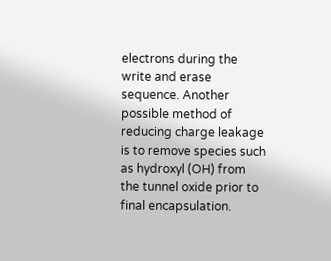electrons during the write and erase sequence. Another possible method of reducing charge leakage is to remove species such as hydroxyl (OH) from the tunnel oxide prior to final encapsulation.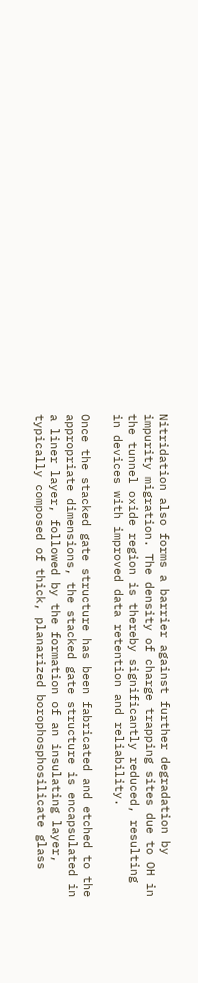Nitridation also forms a barrier against further degradation by impurity migration. The density of charge trapping sites due to OH in the tunnel oxide region is thereby significantly reduced, resulting in devices with improved data retention and reliability.

Once the stacked gate structure has been fabricated and etched to the appropriate dimensions, the stacked gate structure is encapsulated in a liner layer, followed by the formation of an insulating layer, typically composed of thick, planarized borophosphosilicate glass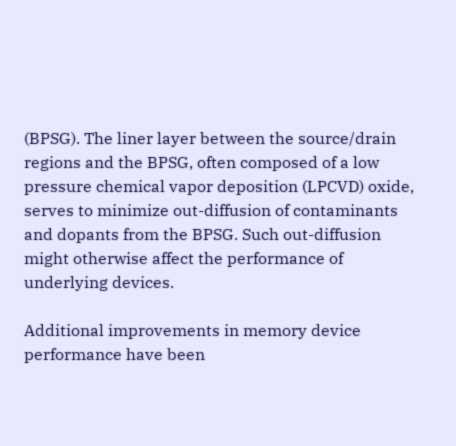(BPSG). The liner layer between the source/drain regions and the BPSG, often composed of a low pressure chemical vapor deposition (LPCVD) oxide, serves to minimize out-diffusion of contaminants and dopants from the BPSG. Such out-diffusion might otherwise affect the performance of underlying devices.

Additional improvements in memory device performance have been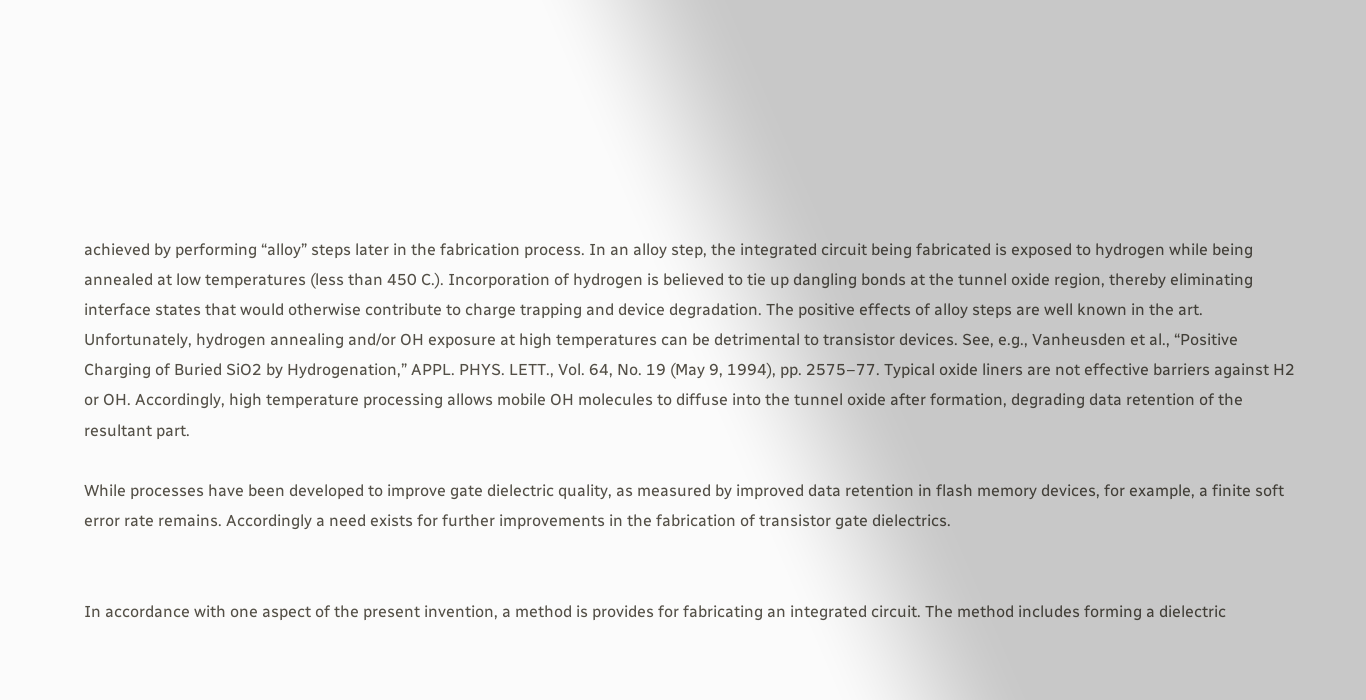achieved by performing “alloy” steps later in the fabrication process. In an alloy step, the integrated circuit being fabricated is exposed to hydrogen while being annealed at low temperatures (less than 450 C.). Incorporation of hydrogen is believed to tie up dangling bonds at the tunnel oxide region, thereby eliminating interface states that would otherwise contribute to charge trapping and device degradation. The positive effects of alloy steps are well known in the art. Unfortunately, hydrogen annealing and/or OH exposure at high temperatures can be detrimental to transistor devices. See, e.g., Vanheusden et al., “Positive Charging of Buried SiO2 by Hydrogenation,” APPL. PHYS. LETT., Vol. 64, No. 19 (May 9, 1994), pp. 2575–77. Typical oxide liners are not effective barriers against H2 or OH. Accordingly, high temperature processing allows mobile OH molecules to diffuse into the tunnel oxide after formation, degrading data retention of the resultant part.

While processes have been developed to improve gate dielectric quality, as measured by improved data retention in flash memory devices, for example, a finite soft error rate remains. Accordingly a need exists for further improvements in the fabrication of transistor gate dielectrics.


In accordance with one aspect of the present invention, a method is provides for fabricating an integrated circuit. The method includes forming a dielectric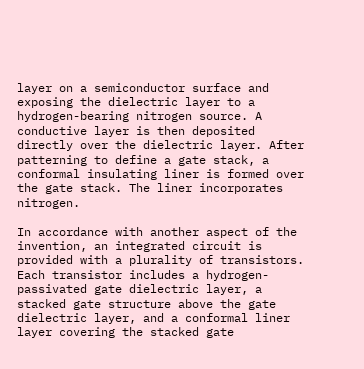layer on a semiconductor surface and exposing the dielectric layer to a hydrogen-bearing nitrogen source. A conductive layer is then deposited directly over the dielectric layer. After patterning to define a gate stack, a conformal insulating liner is formed over the gate stack. The liner incorporates nitrogen.

In accordance with another aspect of the invention, an integrated circuit is provided with a plurality of transistors. Each transistor includes a hydrogen-passivated gate dielectric layer, a stacked gate structure above the gate dielectric layer, and a conformal liner layer covering the stacked gate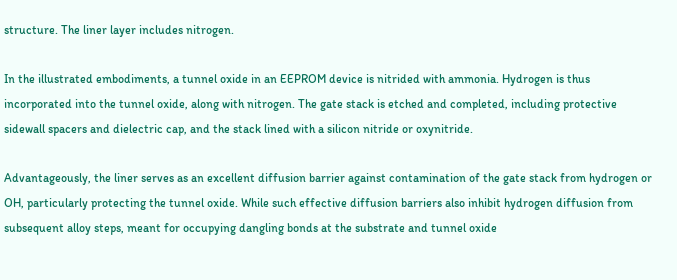structure. The liner layer includes nitrogen.

In the illustrated embodiments, a tunnel oxide in an EEPROM device is nitrided with ammonia. Hydrogen is thus incorporated into the tunnel oxide, along with nitrogen. The gate stack is etched and completed, including protective sidewall spacers and dielectric cap, and the stack lined with a silicon nitride or oxynitride.

Advantageously, the liner serves as an excellent diffusion barrier against contamination of the gate stack from hydrogen or OH, particularly protecting the tunnel oxide. While such effective diffusion barriers also inhibit hydrogen diffusion from subsequent alloy steps, meant for occupying dangling bonds at the substrate and tunnel oxide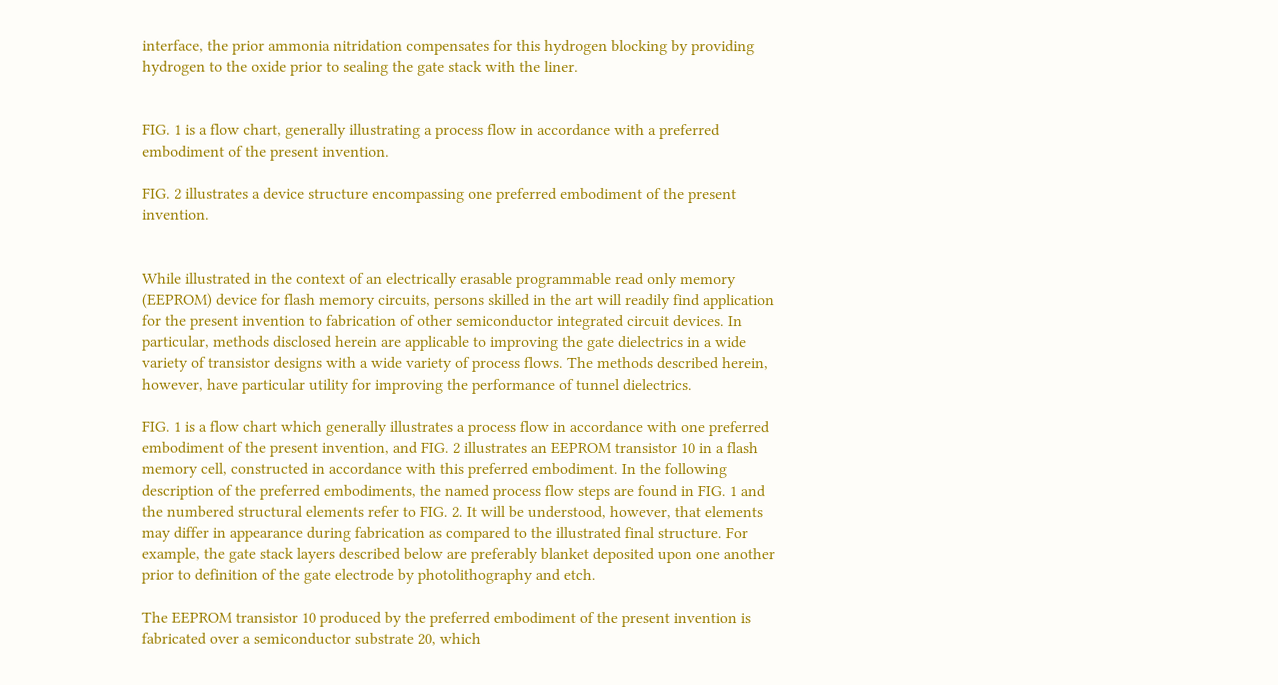interface, the prior ammonia nitridation compensates for this hydrogen blocking by providing hydrogen to the oxide prior to sealing the gate stack with the liner.


FIG. 1 is a flow chart, generally illustrating a process flow in accordance with a preferred embodiment of the present invention.

FIG. 2 illustrates a device structure encompassing one preferred embodiment of the present invention.


While illustrated in the context of an electrically erasable programmable read only memory (EEPROM) device for flash memory circuits, persons skilled in the art will readily find application for the present invention to fabrication of other semiconductor integrated circuit devices. In particular, methods disclosed herein are applicable to improving the gate dielectrics in a wide variety of transistor designs with a wide variety of process flows. The methods described herein, however, have particular utility for improving the performance of tunnel dielectrics.

FIG. 1 is a flow chart which generally illustrates a process flow in accordance with one preferred embodiment of the present invention, and FIG. 2 illustrates an EEPROM transistor 10 in a flash memory cell, constructed in accordance with this preferred embodiment. In the following description of the preferred embodiments, the named process flow steps are found in FIG. 1 and the numbered structural elements refer to FIG. 2. It will be understood, however, that elements may differ in appearance during fabrication as compared to the illustrated final structure. For example, the gate stack layers described below are preferably blanket deposited upon one another prior to definition of the gate electrode by photolithography and etch.

The EEPROM transistor 10 produced by the preferred embodiment of the present invention is fabricated over a semiconductor substrate 20, which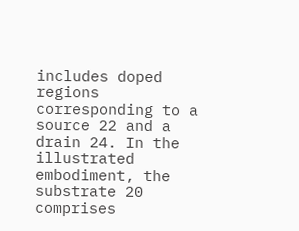includes doped regions corresponding to a source 22 and a drain 24. In the illustrated embodiment, the substrate 20 comprises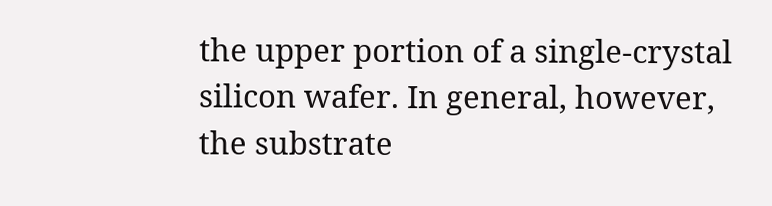the upper portion of a single-crystal silicon wafer. In general, however, the substrate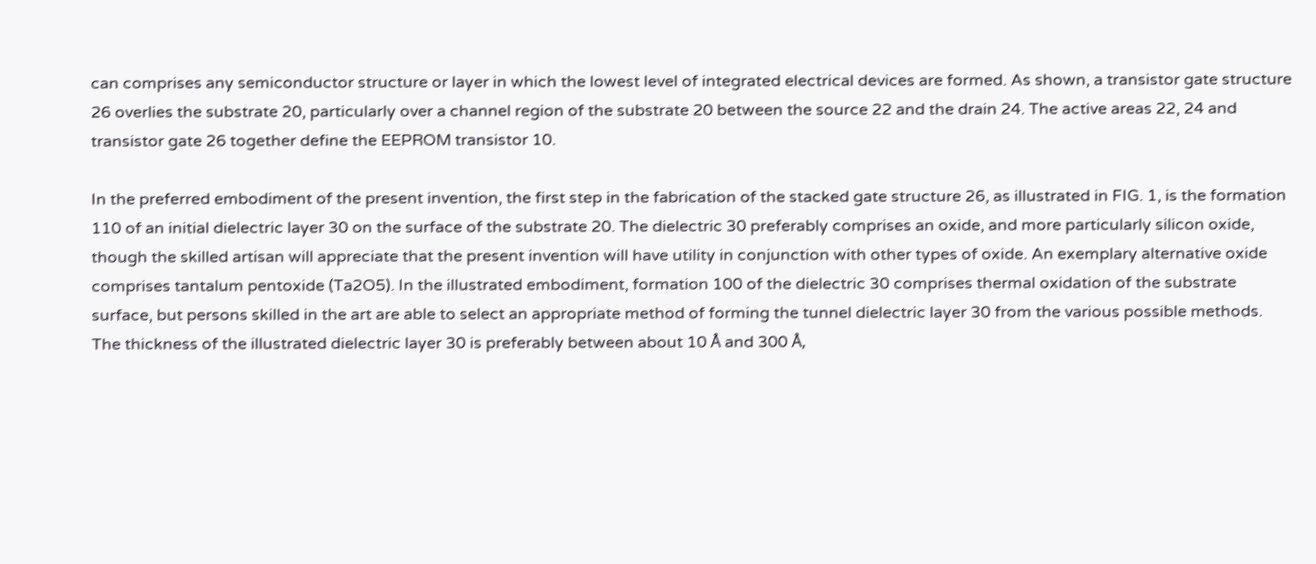can comprises any semiconductor structure or layer in which the lowest level of integrated electrical devices are formed. As shown, a transistor gate structure 26 overlies the substrate 20, particularly over a channel region of the substrate 20 between the source 22 and the drain 24. The active areas 22, 24 and transistor gate 26 together define the EEPROM transistor 10.

In the preferred embodiment of the present invention, the first step in the fabrication of the stacked gate structure 26, as illustrated in FIG. 1, is the formation 110 of an initial dielectric layer 30 on the surface of the substrate 20. The dielectric 30 preferably comprises an oxide, and more particularly silicon oxide, though the skilled artisan will appreciate that the present invention will have utility in conjunction with other types of oxide. An exemplary alternative oxide comprises tantalum pentoxide (Ta2O5). In the illustrated embodiment, formation 100 of the dielectric 30 comprises thermal oxidation of the substrate surface, but persons skilled in the art are able to select an appropriate method of forming the tunnel dielectric layer 30 from the various possible methods. The thickness of the illustrated dielectric layer 30 is preferably between about 10 Å and 300 Å,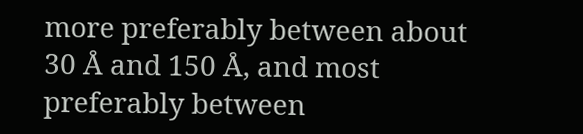more preferably between about 30 Å and 150 Å, and most preferably between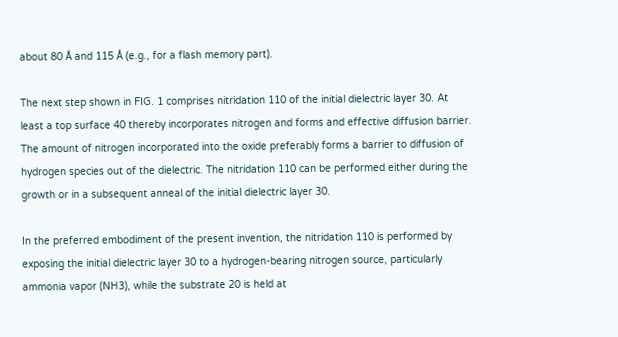about 80 Å and 115 Å (e.g., for a flash memory part).

The next step shown in FIG. 1 comprises nitridation 110 of the initial dielectric layer 30. At least a top surface 40 thereby incorporates nitrogen and forms and effective diffusion barrier. The amount of nitrogen incorporated into the oxide preferably forms a barrier to diffusion of hydrogen species out of the dielectric. The nitridation 110 can be performed either during the growth or in a subsequent anneal of the initial dielectric layer 30.

In the preferred embodiment of the present invention, the nitridation 110 is performed by exposing the initial dielectric layer 30 to a hydrogen-bearing nitrogen source, particularly ammonia vapor (NH3), while the substrate 20 is held at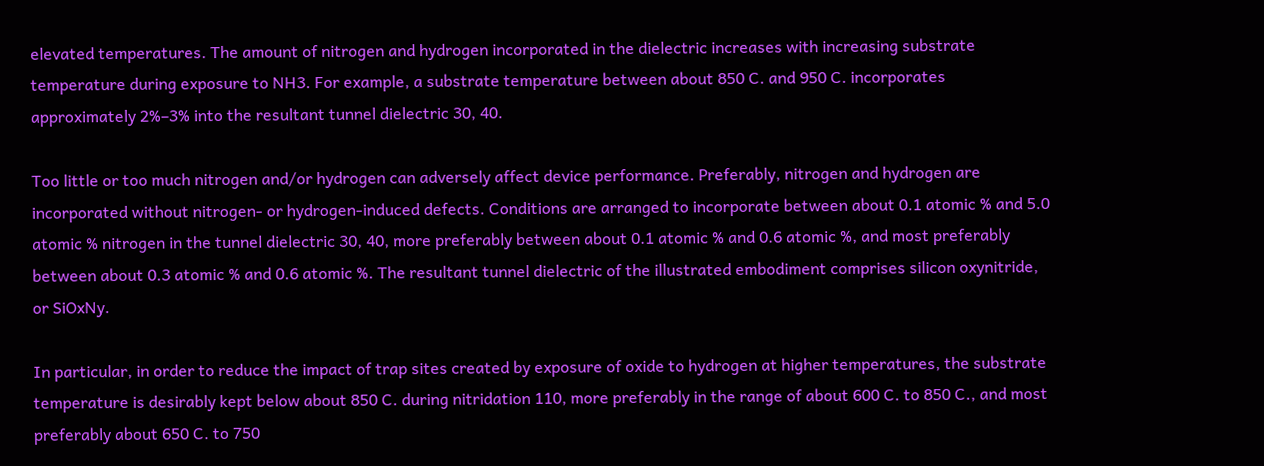elevated temperatures. The amount of nitrogen and hydrogen incorporated in the dielectric increases with increasing substrate temperature during exposure to NH3. For example, a substrate temperature between about 850 C. and 950 C. incorporates approximately 2%–3% into the resultant tunnel dielectric 30, 40.

Too little or too much nitrogen and/or hydrogen can adversely affect device performance. Preferably, nitrogen and hydrogen are incorporated without nitrogen- or hydrogen-induced defects. Conditions are arranged to incorporate between about 0.1 atomic % and 5.0 atomic % nitrogen in the tunnel dielectric 30, 40, more preferably between about 0.1 atomic % and 0.6 atomic %, and most preferably between about 0.3 atomic % and 0.6 atomic %. The resultant tunnel dielectric of the illustrated embodiment comprises silicon oxynitride, or SiOxNy.

In particular, in order to reduce the impact of trap sites created by exposure of oxide to hydrogen at higher temperatures, the substrate temperature is desirably kept below about 850 C. during nitridation 110, more preferably in the range of about 600 C. to 850 C., and most preferably about 650 C. to 750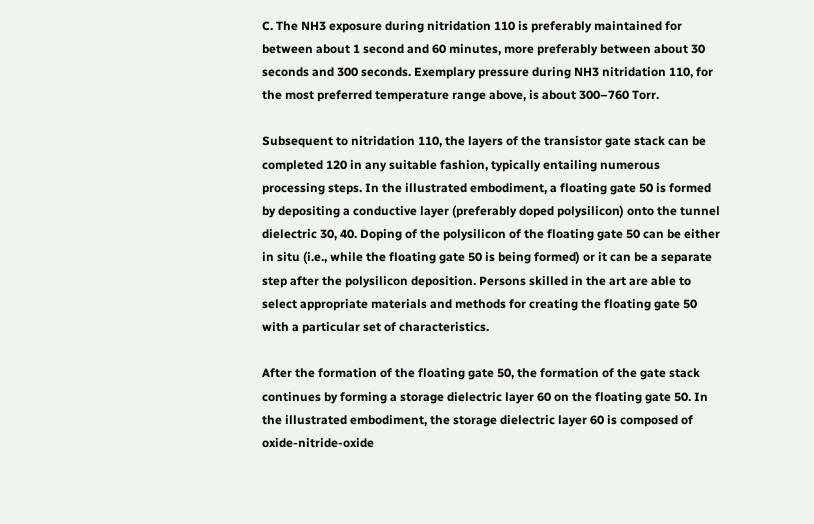C. The NH3 exposure during nitridation 110 is preferably maintained for between about 1 second and 60 minutes, more preferably between about 30 seconds and 300 seconds. Exemplary pressure during NH3 nitridation 110, for the most preferred temperature range above, is about 300–760 Torr.

Subsequent to nitridation 110, the layers of the transistor gate stack can be completed 120 in any suitable fashion, typically entailing numerous processing steps. In the illustrated embodiment, a floating gate 50 is formed by depositing a conductive layer (preferably doped polysilicon) onto the tunnel dielectric 30, 40. Doping of the polysilicon of the floating gate 50 can be either in situ (i.e., while the floating gate 50 is being formed) or it can be a separate step after the polysilicon deposition. Persons skilled in the art are able to select appropriate materials and methods for creating the floating gate 50 with a particular set of characteristics.

After the formation of the floating gate 50, the formation of the gate stack continues by forming a storage dielectric layer 60 on the floating gate 50. In the illustrated embodiment, the storage dielectric layer 60 is composed of oxide-nitride-oxide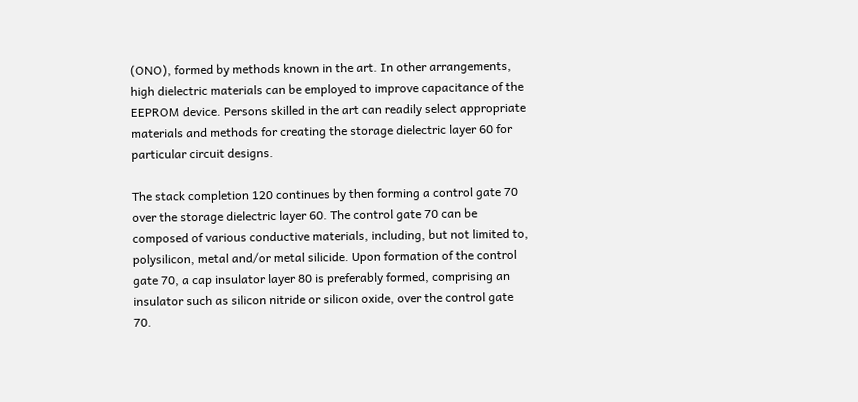(ONO), formed by methods known in the art. In other arrangements, high dielectric materials can be employed to improve capacitance of the EEPROM device. Persons skilled in the art can readily select appropriate materials and methods for creating the storage dielectric layer 60 for particular circuit designs.

The stack completion 120 continues by then forming a control gate 70 over the storage dielectric layer 60. The control gate 70 can be composed of various conductive materials, including, but not limited to, polysilicon, metal and/or metal silicide. Upon formation of the control gate 70, a cap insulator layer 80 is preferably formed, comprising an insulator such as silicon nitride or silicon oxide, over the control gate 70.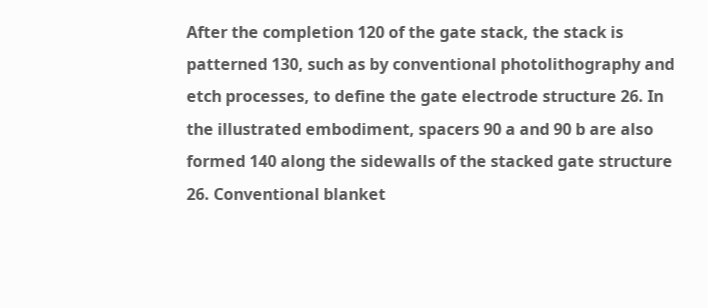After the completion 120 of the gate stack, the stack is patterned 130, such as by conventional photolithography and etch processes, to define the gate electrode structure 26. In the illustrated embodiment, spacers 90 a and 90 b are also formed 140 along the sidewalls of the stacked gate structure 26. Conventional blanket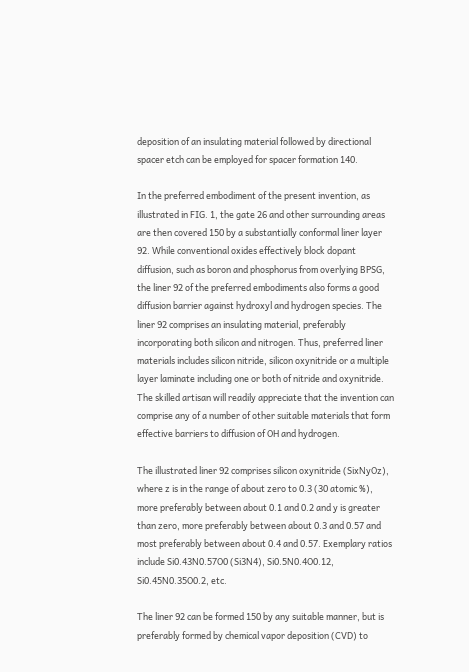deposition of an insulating material followed by directional spacer etch can be employed for spacer formation 140.

In the preferred embodiment of the present invention, as illustrated in FIG. 1, the gate 26 and other surrounding areas are then covered 150 by a substantially conformal liner layer 92. While conventional oxides effectively block dopant diffusion, such as boron and phosphorus from overlying BPSG, the liner 92 of the preferred embodiments also forms a good diffusion barrier against hydroxyl and hydrogen species. The liner 92 comprises an insulating material, preferably incorporating both silicon and nitrogen. Thus, preferred liner materials includes silicon nitride, silicon oxynitride or a multiple layer laminate including one or both of nitride and oxynitride. The skilled artisan will readily appreciate that the invention can comprise any of a number of other suitable materials that form effective barriers to diffusion of OH and hydrogen.

The illustrated liner 92 comprises silicon oxynitride (SixNyOz), where z is in the range of about zero to 0.3 (30 atomic %), more preferably between about 0.1 and 0.2 and y is greater than zero, more preferably between about 0.3 and 0.57 and most preferably between about 0.4 and 0.57. Exemplary ratios include Si0.43N0.57O0 (Si3N4), Si0.5N0.4O0.12, Si0.45N0.35O0.2, etc.

The liner 92 can be formed 150 by any suitable manner, but is preferably formed by chemical vapor deposition (CVD) to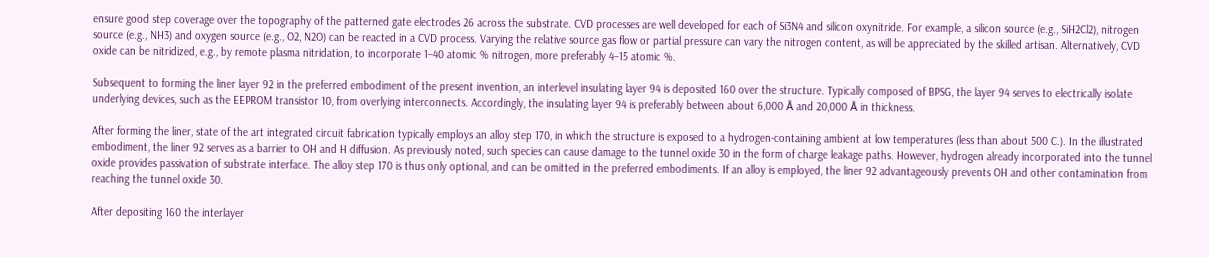ensure good step coverage over the topography of the patterned gate electrodes 26 across the substrate. CVD processes are well developed for each of Si3N4 and silicon oxynitride. For example, a silicon source (e.g., SiH2Cl2), nitrogen source (e.g., NH3) and oxygen source (e.g., O2, N2O) can be reacted in a CVD process. Varying the relative source gas flow or partial pressure can vary the nitrogen content, as will be appreciated by the skilled artisan. Alternatively, CVD oxide can be nitridized, e.g., by remote plasma nitridation, to incorporate 1–40 atomic % nitrogen, more preferably 4–15 atomic %.

Subsequent to forming the liner layer 92 in the preferred embodiment of the present invention, an interlevel insulating layer 94 is deposited 160 over the structure. Typically composed of BPSG, the layer 94 serves to electrically isolate underlying devices, such as the EEPROM transistor 10, from overlying interconnects. Accordingly, the insulating layer 94 is preferably between about 6,000 Å and 20,000 Å in thickness.

After forming the liner, state of the art integrated circuit fabrication typically employs an alloy step 170, in which the structure is exposed to a hydrogen-containing ambient at low temperatures (less than about 500 C.). In the illustrated embodiment, the liner 92 serves as a barrier to OH and H diffusion. As previously noted, such species can cause damage to the tunnel oxide 30 in the form of charge leakage paths. However, hydrogen already incorporated into the tunnel oxide provides passivation of substrate interface. The alloy step 170 is thus only optional, and can be omitted in the preferred embodiments. If an alloy is employed, the liner 92 advantageously prevents OH and other contamination from reaching the tunnel oxide 30.

After depositing 160 the interlayer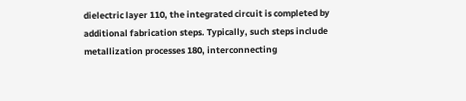dielectric layer 110, the integrated circuit is completed by additional fabrication steps. Typically, such steps include metallization processes 180, interconnecting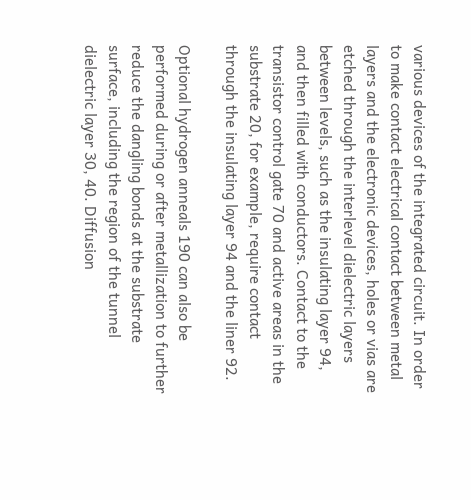various devices of the integrated circuit. In order to make contact electrical contact between metal layers and the electronic devices, holes or vias are etched through the interlevel dielectric layers between levels, such as the insulating layer 94, and then filled with conductors. Contact to the transistor control gate 70 and active areas in the substrate 20, for example, require contact through the insulating layer 94 and the liner 92.

Optional hydrogen anneals 190 can also be performed during or after metallization to further reduce the dangling bonds at the substrate surface, including the region of the tunnel dielectric layer 30, 40. Diffusion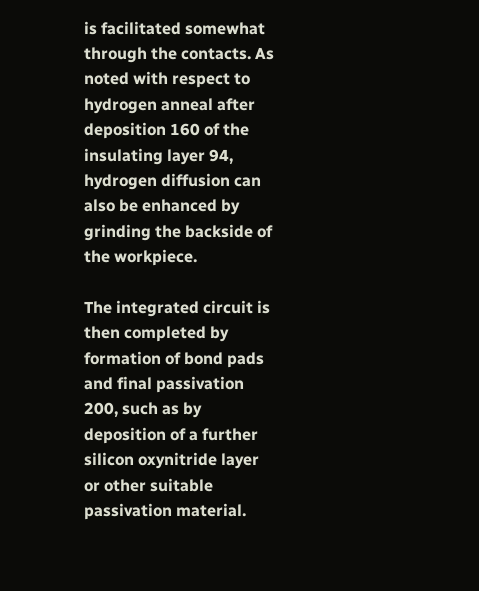is facilitated somewhat through the contacts. As noted with respect to hydrogen anneal after deposition 160 of the insulating layer 94, hydrogen diffusion can also be enhanced by grinding the backside of the workpiece.

The integrated circuit is then completed by formation of bond pads and final passivation 200, such as by deposition of a further silicon oxynitride layer or other suitable passivation material.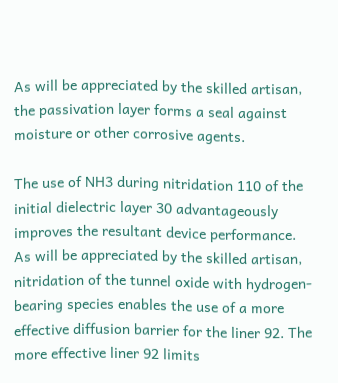As will be appreciated by the skilled artisan, the passivation layer forms a seal against moisture or other corrosive agents.

The use of NH3 during nitridation 110 of the initial dielectric layer 30 advantageously improves the resultant device performance. As will be appreciated by the skilled artisan, nitridation of the tunnel oxide with hydrogen-bearing species enables the use of a more effective diffusion barrier for the liner 92. The more effective liner 92 limits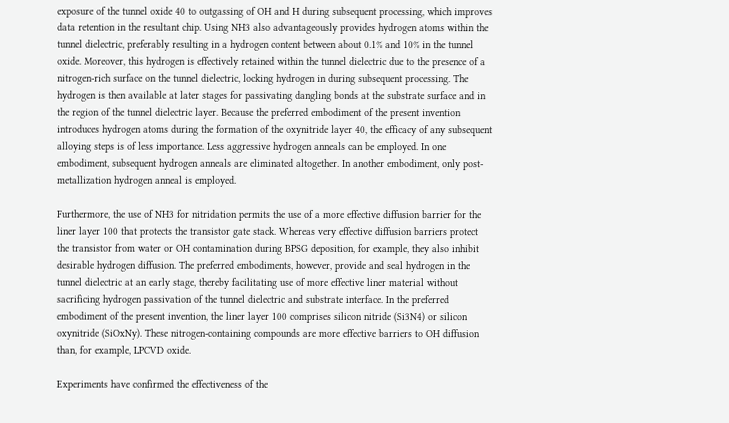exposure of the tunnel oxide 40 to outgassing of OH and H during subsequent processing, which improves data retention in the resultant chip. Using NH3 also advantageously provides hydrogen atoms within the tunnel dielectric, preferably resulting in a hydrogen content between about 0.1% and 10% in the tunnel oxide. Moreover, this hydrogen is effectively retained within the tunnel dielectric due to the presence of a nitrogen-rich surface on the tunnel dielectric, locking hydrogen in during subsequent processing. The hydrogen is then available at later stages for passivating dangling bonds at the substrate surface and in the region of the tunnel dielectric layer. Because the preferred embodiment of the present invention introduces hydrogen atoms during the formation of the oxynitride layer 40, the efficacy of any subsequent alloying steps is of less importance. Less aggressive hydrogen anneals can be employed. In one embodiment, subsequent hydrogen anneals are eliminated altogether. In another embodiment, only post-metallization hydrogen anneal is employed.

Furthermore, the use of NH3 for nitridation permits the use of a more effective diffusion barrier for the liner layer 100 that protects the transistor gate stack. Whereas very effective diffusion barriers protect the transistor from water or OH contamination during BPSG deposition, for example, they also inhibit desirable hydrogen diffusion. The preferred embodiments, however, provide and seal hydrogen in the tunnel dielectric at an early stage, thereby facilitating use of more effective liner material without sacrificing hydrogen passivation of the tunnel dielectric and substrate interface. In the preferred embodiment of the present invention, the liner layer 100 comprises silicon nitride (Si3N4) or silicon oxynitride (SiOxNy). These nitrogen-containing compounds are more effective barriers to OH diffusion than, for example, LPCVD oxide.

Experiments have confirmed the effectiveness of the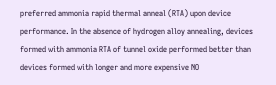preferred ammonia rapid thermal anneal (RTA) upon device performance. In the absence of hydrogen alloy annealing, devices formed with ammonia RTA of tunnel oxide performed better than devices formed with longer and more expensive NO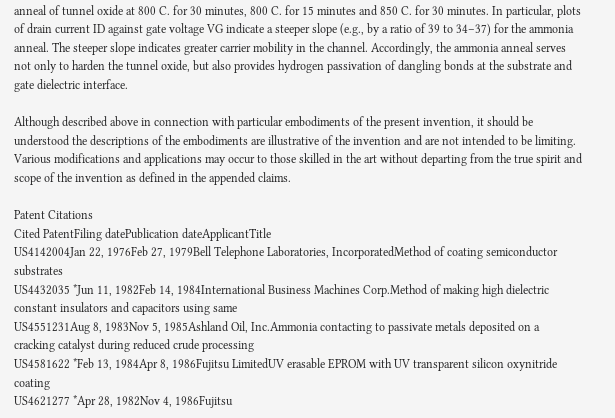anneal of tunnel oxide at 800 C. for 30 minutes, 800 C. for 15 minutes and 850 C. for 30 minutes. In particular, plots of drain current ID against gate voltage VG indicate a steeper slope (e.g., by a ratio of 39 to 34–37) for the ammonia anneal. The steeper slope indicates greater carrier mobility in the channel. Accordingly, the ammonia anneal serves not only to harden the tunnel oxide, but also provides hydrogen passivation of dangling bonds at the substrate and gate dielectric interface.

Although described above in connection with particular embodiments of the present invention, it should be understood the descriptions of the embodiments are illustrative of the invention and are not intended to be limiting. Various modifications and applications may occur to those skilled in the art without departing from the true spirit and scope of the invention as defined in the appended claims.

Patent Citations
Cited PatentFiling datePublication dateApplicantTitle
US4142004Jan 22, 1976Feb 27, 1979Bell Telephone Laboratories, IncorporatedMethod of coating semiconductor substrates
US4432035 *Jun 11, 1982Feb 14, 1984International Business Machines Corp.Method of making high dielectric constant insulators and capacitors using same
US4551231Aug 8, 1983Nov 5, 1985Ashland Oil, Inc.Ammonia contacting to passivate metals deposited on a cracking catalyst during reduced crude processing
US4581622 *Feb 13, 1984Apr 8, 1986Fujitsu LimitedUV erasable EPROM with UV transparent silicon oxynitride coating
US4621277 *Apr 28, 1982Nov 4, 1986Fujitsu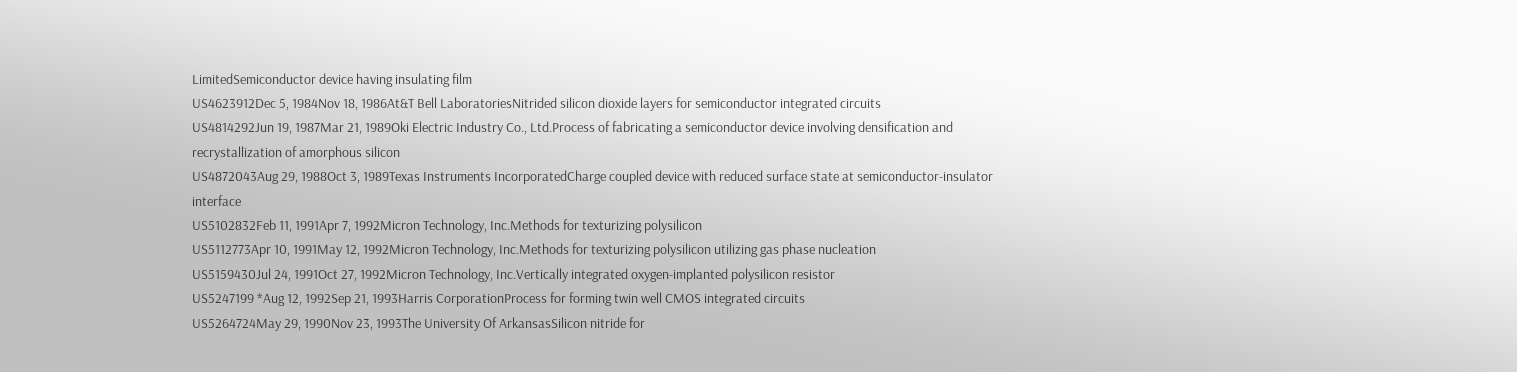LimitedSemiconductor device having insulating film
US4623912Dec 5, 1984Nov 18, 1986At&T Bell LaboratoriesNitrided silicon dioxide layers for semiconductor integrated circuits
US4814292Jun 19, 1987Mar 21, 1989Oki Electric Industry Co., Ltd.Process of fabricating a semiconductor device involving densification and recrystallization of amorphous silicon
US4872043Aug 29, 1988Oct 3, 1989Texas Instruments IncorporatedCharge coupled device with reduced surface state at semiconductor-insulator interface
US5102832Feb 11, 1991Apr 7, 1992Micron Technology, Inc.Methods for texturizing polysilicon
US5112773Apr 10, 1991May 12, 1992Micron Technology, Inc.Methods for texturizing polysilicon utilizing gas phase nucleation
US5159430Jul 24, 1991Oct 27, 1992Micron Technology, Inc.Vertically integrated oxygen-implanted polysilicon resistor
US5247199 *Aug 12, 1992Sep 21, 1993Harris CorporationProcess for forming twin well CMOS integrated circuits
US5264724May 29, 1990Nov 23, 1993The University Of ArkansasSilicon nitride for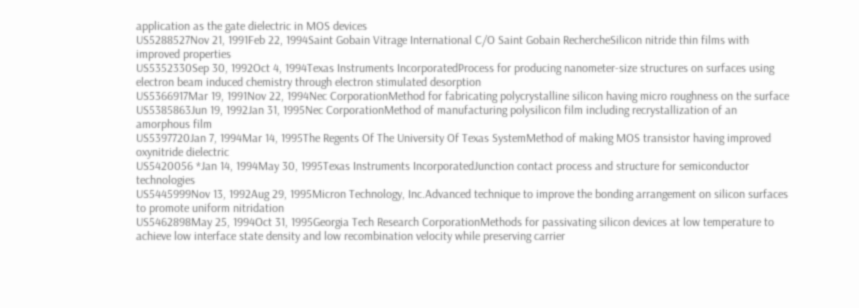application as the gate dielectric in MOS devices
US5288527Nov 21, 1991Feb 22, 1994Saint Gobain Vitrage International C/O Saint Gobain RechercheSilicon nitride thin films with improved properties
US5352330Sep 30, 1992Oct 4, 1994Texas Instruments IncorporatedProcess for producing nanometer-size structures on surfaces using electron beam induced chemistry through electron stimulated desorption
US5366917Mar 19, 1991Nov 22, 1994Nec CorporationMethod for fabricating polycrystalline silicon having micro roughness on the surface
US5385863Jun 19, 1992Jan 31, 1995Nec CorporationMethod of manufacturing polysilicon film including recrystallization of an amorphous film
US5397720Jan 7, 1994Mar 14, 1995The Regents Of The University Of Texas SystemMethod of making MOS transistor having improved oxynitride dielectric
US5420056 *Jan 14, 1994May 30, 1995Texas Instruments IncorporatedJunction contact process and structure for semiconductor technologies
US5445999Nov 13, 1992Aug 29, 1995Micron Technology, Inc.Advanced technique to improve the bonding arrangement on silicon surfaces to promote uniform nitridation
US5462898May 25, 1994Oct 31, 1995Georgia Tech Research CorporationMethods for passivating silicon devices at low temperature to achieve low interface state density and low recombination velocity while preserving carrier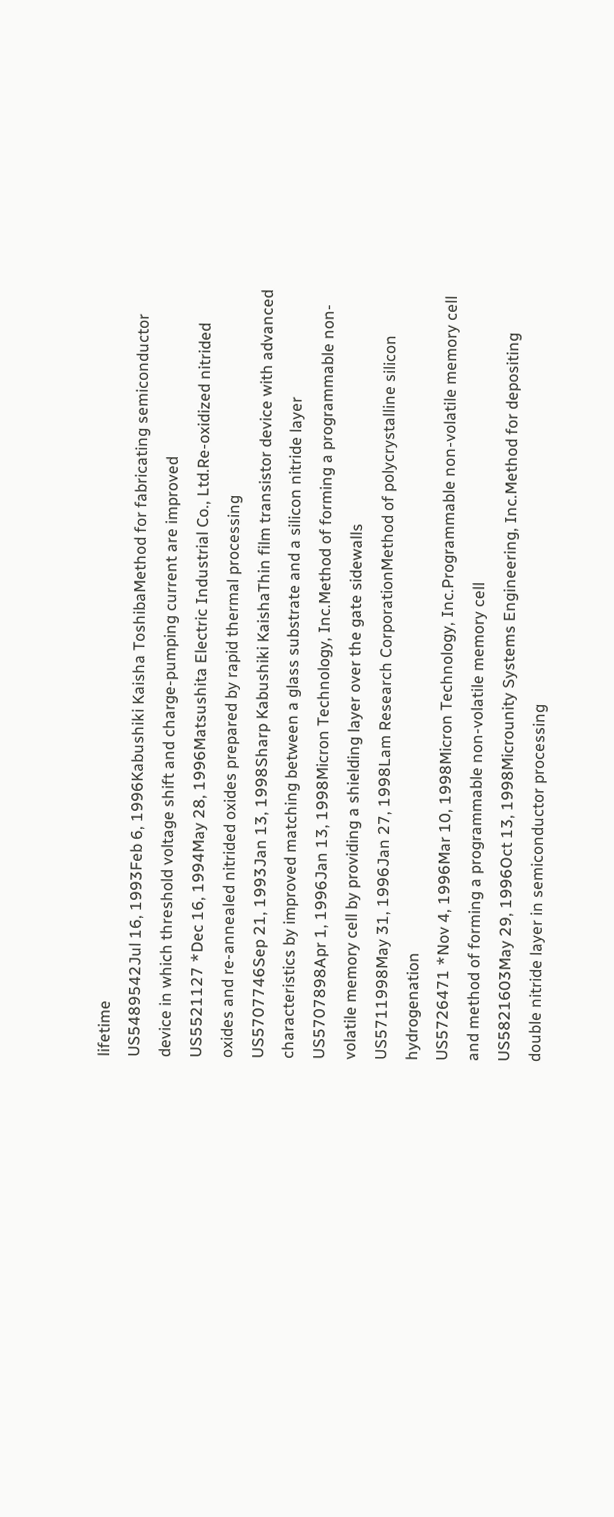lifetime
US5489542Jul 16, 1993Feb 6, 1996Kabushiki Kaisha ToshibaMethod for fabricating semiconductor device in which threshold voltage shift and charge-pumping current are improved
US5521127 *Dec 16, 1994May 28, 1996Matsushita Electric Industrial Co., Ltd.Re-oxidized nitrided oxides and re-annealed nitrided oxides prepared by rapid thermal processing
US5707746Sep 21, 1993Jan 13, 1998Sharp Kabushiki KaishaThin film transistor device with advanced characteristics by improved matching between a glass substrate and a silicon nitride layer
US5707898Apr 1, 1996Jan 13, 1998Micron Technology, Inc.Method of forming a programmable non-volatile memory cell by providing a shielding layer over the gate sidewalls
US5711998May 31, 1996Jan 27, 1998Lam Research CorporationMethod of polycrystalline silicon hydrogenation
US5726471 *Nov 4, 1996Mar 10, 1998Micron Technology, Inc.Programmable non-volatile memory cell and method of forming a programmable non-volatile memory cell
US5821603May 29, 1996Oct 13, 1998Microunity Systems Engineering, Inc.Method for depositing double nitride layer in semiconductor processing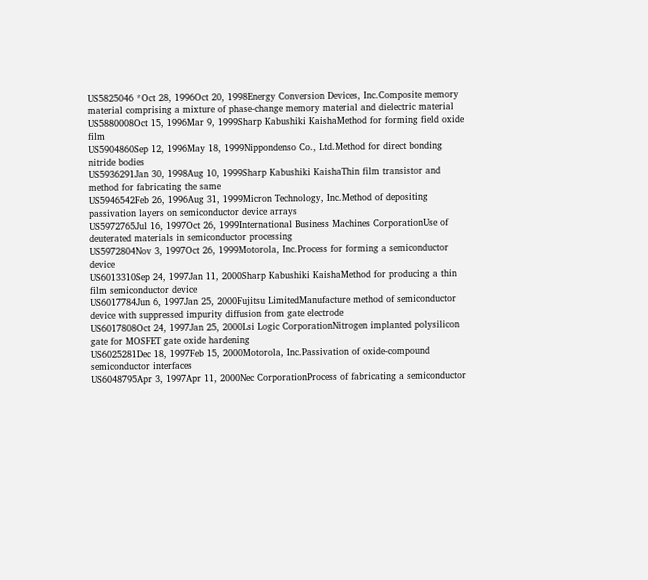US5825046 *Oct 28, 1996Oct 20, 1998Energy Conversion Devices, Inc.Composite memory material comprising a mixture of phase-change memory material and dielectric material
US5880008Oct 15, 1996Mar 9, 1999Sharp Kabushiki KaishaMethod for forming field oxide film
US5904860Sep 12, 1996May 18, 1999Nippondenso Co., Ltd.Method for direct bonding nitride bodies
US5936291Jan 30, 1998Aug 10, 1999Sharp Kabushiki KaishaThin film transistor and method for fabricating the same
US5946542Feb 26, 1996Aug 31, 1999Micron Technology, Inc.Method of depositing passivation layers on semiconductor device arrays
US5972765Jul 16, 1997Oct 26, 1999International Business Machines CorporationUse of deuterated materials in semiconductor processing
US5972804Nov 3, 1997Oct 26, 1999Motorola, Inc.Process for forming a semiconductor device
US6013310Sep 24, 1997Jan 11, 2000Sharp Kabushiki KaishaMethod for producing a thin film semiconductor device
US6017784Jun 6, 1997Jan 25, 2000Fujitsu LimitedManufacture method of semiconductor device with suppressed impurity diffusion from gate electrode
US6017808Oct 24, 1997Jan 25, 2000Lsi Logic CorporationNitrogen implanted polysilicon gate for MOSFET gate oxide hardening
US6025281Dec 18, 1997Feb 15, 2000Motorola, Inc.Passivation of oxide-compound semiconductor interfaces
US6048795Apr 3, 1997Apr 11, 2000Nec CorporationProcess of fabricating a semiconductor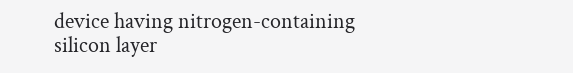device having nitrogen-containing silicon layer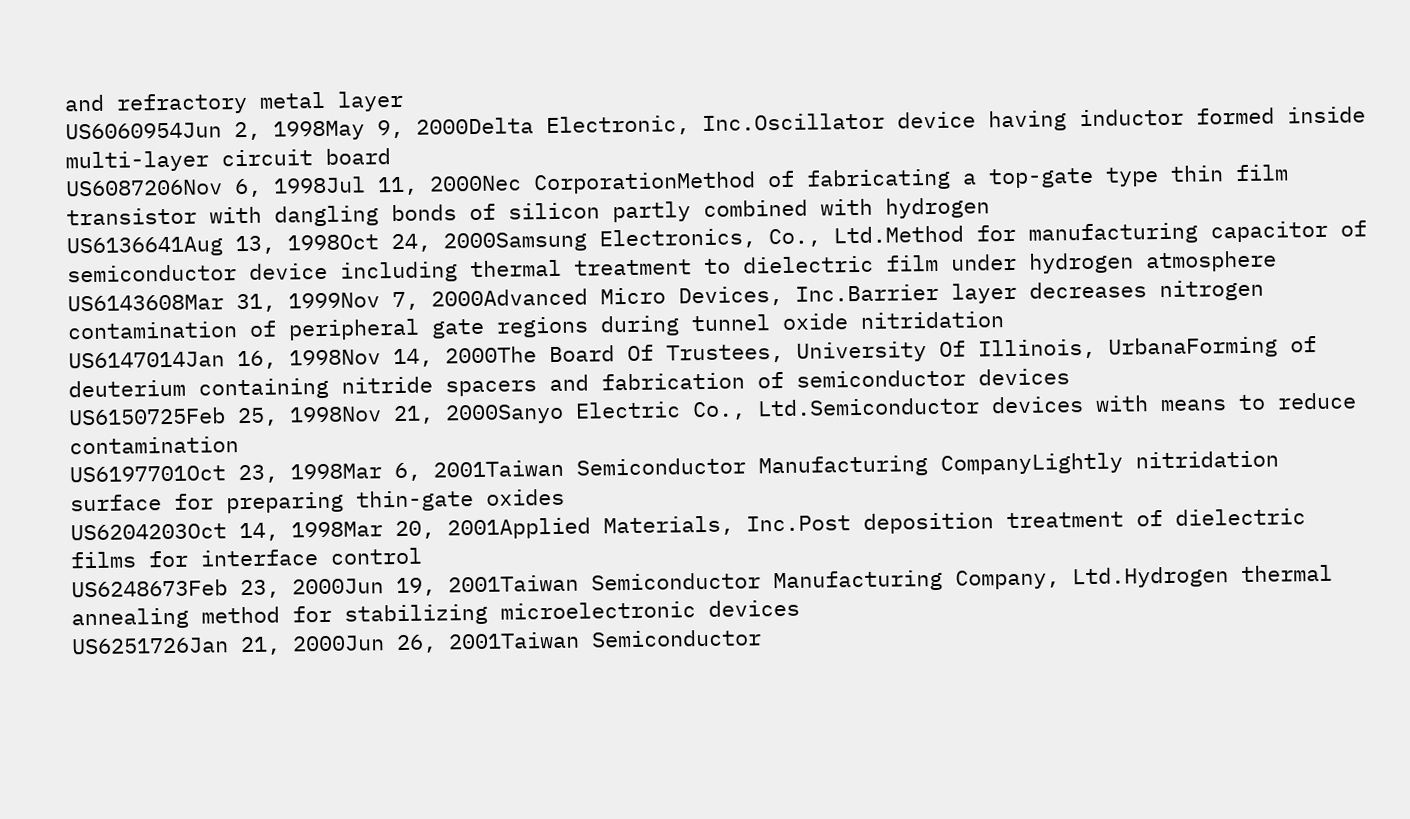and refractory metal layer
US6060954Jun 2, 1998May 9, 2000Delta Electronic, Inc.Oscillator device having inductor formed inside multi-layer circuit board
US6087206Nov 6, 1998Jul 11, 2000Nec CorporationMethod of fabricating a top-gate type thin film transistor with dangling bonds of silicon partly combined with hydrogen
US6136641Aug 13, 1998Oct 24, 2000Samsung Electronics, Co., Ltd.Method for manufacturing capacitor of semiconductor device including thermal treatment to dielectric film under hydrogen atmosphere
US6143608Mar 31, 1999Nov 7, 2000Advanced Micro Devices, Inc.Barrier layer decreases nitrogen contamination of peripheral gate regions during tunnel oxide nitridation
US6147014Jan 16, 1998Nov 14, 2000The Board Of Trustees, University Of Illinois, UrbanaForming of deuterium containing nitride spacers and fabrication of semiconductor devices
US6150725Feb 25, 1998Nov 21, 2000Sanyo Electric Co., Ltd.Semiconductor devices with means to reduce contamination
US6197701Oct 23, 1998Mar 6, 2001Taiwan Semiconductor Manufacturing CompanyLightly nitridation surface for preparing thin-gate oxides
US6204203Oct 14, 1998Mar 20, 2001Applied Materials, Inc.Post deposition treatment of dielectric films for interface control
US6248673Feb 23, 2000Jun 19, 2001Taiwan Semiconductor Manufacturing Company, Ltd.Hydrogen thermal annealing method for stabilizing microelectronic devices
US6251726Jan 21, 2000Jun 26, 2001Taiwan Semiconductor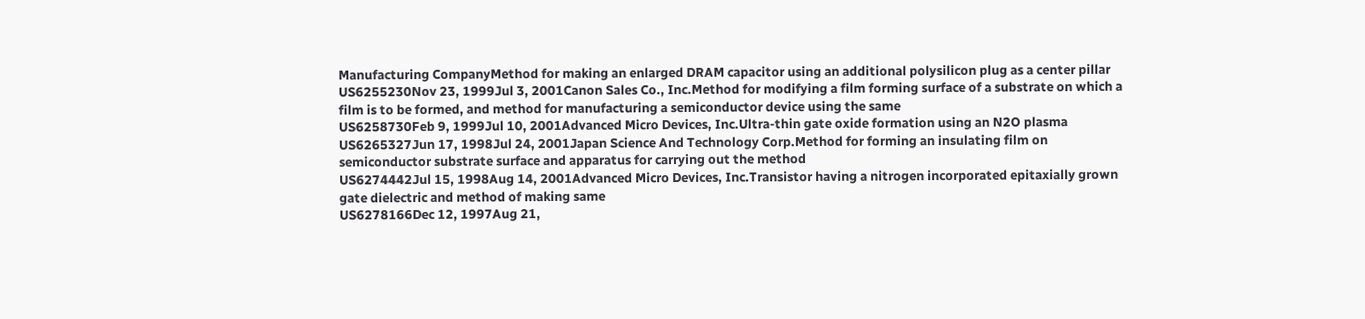Manufacturing CompanyMethod for making an enlarged DRAM capacitor using an additional polysilicon plug as a center pillar
US6255230Nov 23, 1999Jul 3, 2001Canon Sales Co., Inc.Method for modifying a film forming surface of a substrate on which a film is to be formed, and method for manufacturing a semiconductor device using the same
US6258730Feb 9, 1999Jul 10, 2001Advanced Micro Devices, Inc.Ultra-thin gate oxide formation using an N2O plasma
US6265327Jun 17, 1998Jul 24, 2001Japan Science And Technology Corp.Method for forming an insulating film on semiconductor substrate surface and apparatus for carrying out the method
US6274442Jul 15, 1998Aug 14, 2001Advanced Micro Devices, Inc.Transistor having a nitrogen incorporated epitaxially grown gate dielectric and method of making same
US6278166Dec 12, 1997Aug 21,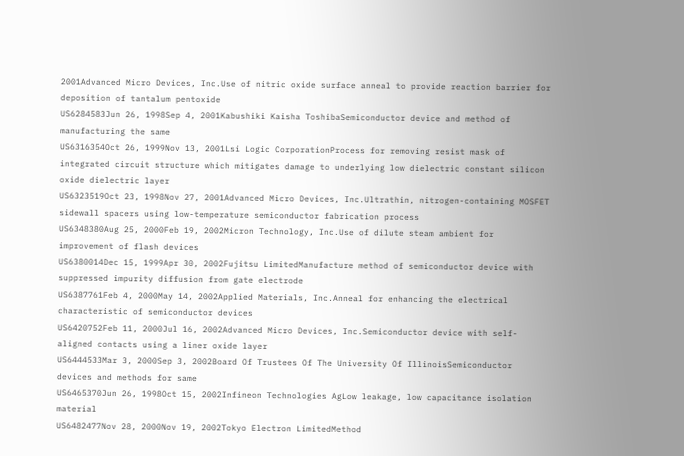2001Advanced Micro Devices, Inc.Use of nitric oxide surface anneal to provide reaction barrier for deposition of tantalum pentoxide
US6284583Jun 26, 1998Sep 4, 2001Kabushiki Kaisha ToshibaSemiconductor device and method of manufacturing the same
US6316354Oct 26, 1999Nov 13, 2001Lsi Logic CorporationProcess for removing resist mask of integrated circuit structure which mitigates damage to underlying low dielectric constant silicon oxide dielectric layer
US6323519Oct 23, 1998Nov 27, 2001Advanced Micro Devices, Inc.Ultrathin, nitrogen-containing MOSFET sidewall spacers using low-temperature semiconductor fabrication process
US6348380Aug 25, 2000Feb 19, 2002Micron Technology, Inc.Use of dilute steam ambient for improvement of flash devices
US6380014Dec 15, 1999Apr 30, 2002Fujitsu LimitedManufacture method of semiconductor device with suppressed impurity diffusion from gate electrode
US6387761Feb 4, 2000May 14, 2002Applied Materials, Inc.Anneal for enhancing the electrical characteristic of semiconductor devices
US6420752Feb 11, 2000Jul 16, 2002Advanced Micro Devices, Inc.Semiconductor device with self-aligned contacts using a liner oxide layer
US6444533Mar 3, 2000Sep 3, 2002Board Of Trustees Of The University Of IllinoisSemiconductor devices and methods for same
US6465370Jun 26, 1998Oct 15, 2002Infineon Technologies AgLow leakage, low capacitance isolation material
US6482477Nov 28, 2000Nov 19, 2002Tokyo Electron LimitedMethod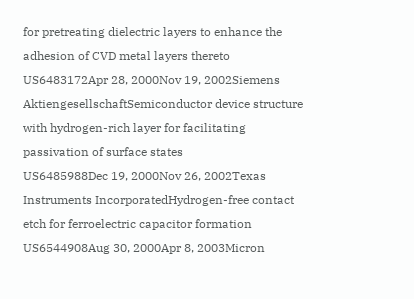for pretreating dielectric layers to enhance the adhesion of CVD metal layers thereto
US6483172Apr 28, 2000Nov 19, 2002Siemens AktiengesellschaftSemiconductor device structure with hydrogen-rich layer for facilitating passivation of surface states
US6485988Dec 19, 2000Nov 26, 2002Texas Instruments IncorporatedHydrogen-free contact etch for ferroelectric capacitor formation
US6544908Aug 30, 2000Apr 8, 2003Micron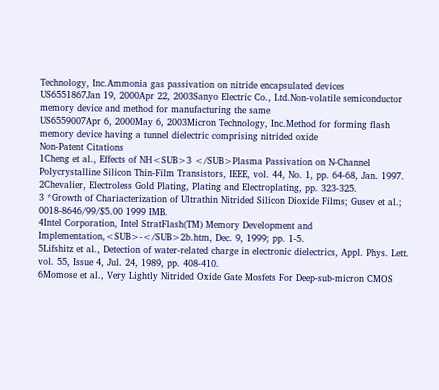Technology, Inc.Ammonia gas passivation on nitride encapsulated devices
US6551867Jan 19, 2000Apr 22, 2003Sanyo Electric Co., Ltd.Non-volatile semiconductor memory device and method for manufacturing the same
US6559007Apr 6, 2000May 6, 2003Micron Technology, Inc.Method for forming flash memory device having a tunnel dielectric comprising nitrided oxide
Non-Patent Citations
1Cheng et al., Effects of NH<SUB>3 </SUB>Plasma Passivation on N-Channel Polycrystalline Silicon Thin-Film Transistors, IEEE, vol. 44, No. 1, pp. 64-68, Jan. 1997.
2Chevalier, Electroless Gold Plating, Plating and Electroplating, pp. 323-325.
3 *Growth of Chariacterization of Ultrathin Nitrided Silicon Dioxide Films; Gusev et al.; 0018-8646/99/$5.00 1999 IMB.
4Intel Corporation, Intel StratFlash(TM) Memory Development and Implementation,<SUB>-</SUB>2b.htm, Dec. 9, 1999; pp. 1-5.
5Lifshitz et al., Detection of water-related charge in electronic dielectrics, Appl. Phys. Lett. vol. 55, Issue 4, Jul. 24, 1989, pp. 408-410.
6Momose et al., Very Lightly Nitrided Oxide Gate Mosfets For Deep-sub-micron CMOS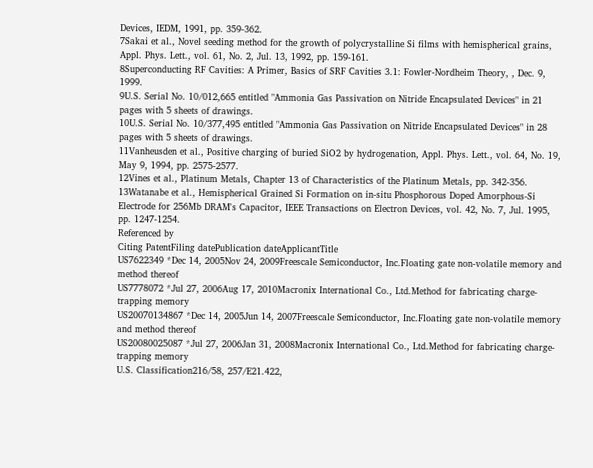Devices, IEDM, 1991, pp. 359-362.
7Sakai et al., Novel seeding method for the growth of polycrystalline Si films with hemispherical grains, Appl. Phys. Lett., vol. 61, No. 2, Jul. 13, 1992, pp. 159-161.
8Superconducting RF Cavities: A Primer, Basics of SRF Cavities 3.1: Fowler-Nordheim Theory, , Dec. 9, 1999.
9U.S. Serial No. 10/012,665 entitled "Ammonia Gas Passivation on Nitride Encapsulated Devices" in 21 pages with 5 sheets of drawings.
10U.S. Serial No. 10/377,495 entitled "Ammonia Gas Passivation on Nitride Encapsulated Devices" in 28 pages with 5 sheets of drawings.
11Vanheusden et al., Positive charging of buried SiO2 by hydrogenation, Appl. Phys. Lett., vol. 64, No. 19, May 9, 1994, pp. 2575-2577.
12Vines et al., Platinum Metals, Chapter 13 of Characteristics of the Platinum Metals, pp. 342-356.
13Watanabe et al., Hemispherical Grained Si Formation on in-situ Phosphorous Doped Amorphous-Si Electrode for 256Mb DRAM's Capacitor, IEEE Transactions on Electron Devices, vol. 42, No. 7, Jul. 1995, pp. 1247-1254.
Referenced by
Citing PatentFiling datePublication dateApplicantTitle
US7622349 *Dec 14, 2005Nov 24, 2009Freescale Semiconductor, Inc.Floating gate non-volatile memory and method thereof
US7778072 *Jul 27, 2006Aug 17, 2010Macronix International Co., Ltd.Method for fabricating charge-trapping memory
US20070134867 *Dec 14, 2005Jun 14, 2007Freescale Semiconductor, Inc.Floating gate non-volatile memory and method thereof
US20080025087 *Jul 27, 2006Jan 31, 2008Macronix International Co., Ltd.Method for fabricating charge-trapping memory
U.S. Classification216/58, 257/E21.422,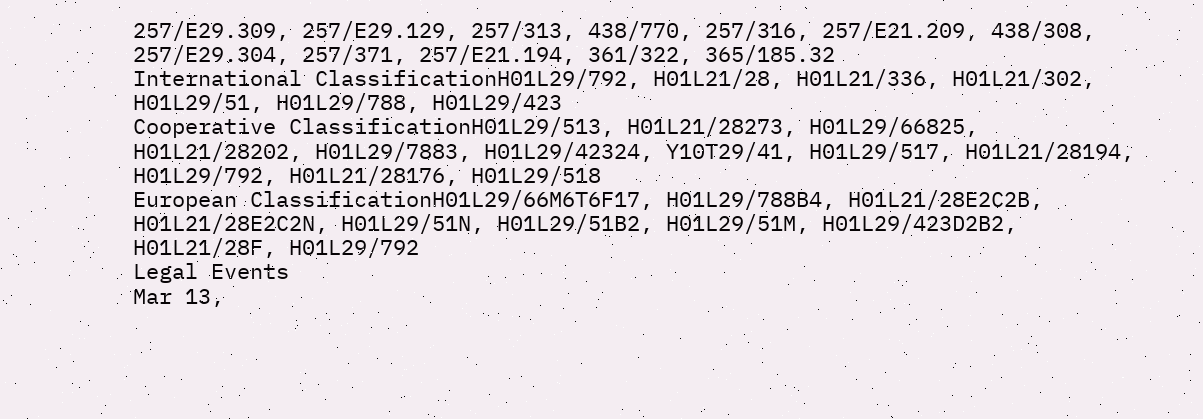257/E29.309, 257/E29.129, 257/313, 438/770, 257/316, 257/E21.209, 438/308, 257/E29.304, 257/371, 257/E21.194, 361/322, 365/185.32
International ClassificationH01L29/792, H01L21/28, H01L21/336, H01L21/302, H01L29/51, H01L29/788, H01L29/423
Cooperative ClassificationH01L29/513, H01L21/28273, H01L29/66825, H01L21/28202, H01L29/7883, H01L29/42324, Y10T29/41, H01L29/517, H01L21/28194, H01L29/792, H01L21/28176, H01L29/518
European ClassificationH01L29/66M6T6F17, H01L29/788B4, H01L21/28E2C2B, H01L21/28E2C2N, H01L29/51N, H01L29/51B2, H01L29/51M, H01L29/423D2B2, H01L21/28F, H01L29/792
Legal Events
Mar 13,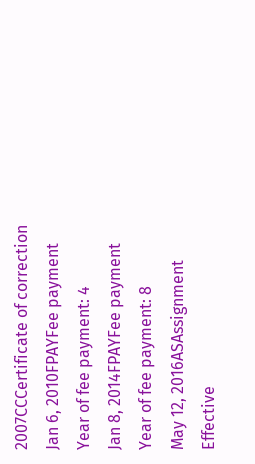2007CCCertificate of correction
Jan 6, 2010FPAYFee payment
Year of fee payment: 4
Jan 8, 2014FPAYFee payment
Year of fee payment: 8
May 12, 2016ASAssignment
Effective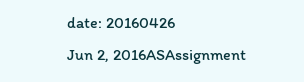date: 20160426
Jun 2, 2016ASAssignment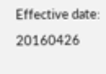Effective date: 20160426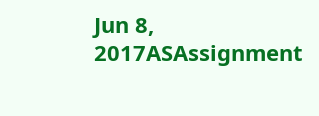Jun 8, 2017ASAssignment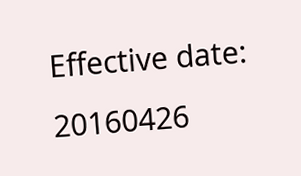Effective date: 20160426